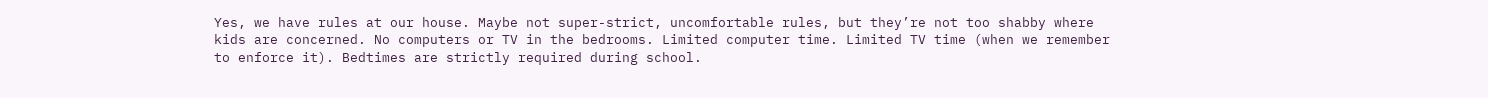Yes, we have rules at our house. Maybe not super-strict, uncomfortable rules, but they’re not too shabby where kids are concerned. No computers or TV in the bedrooms. Limited computer time. Limited TV time (when we remember to enforce it). Bedtimes are strictly required during school.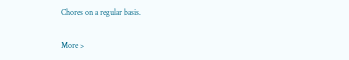Chores on a regular basis.

More >